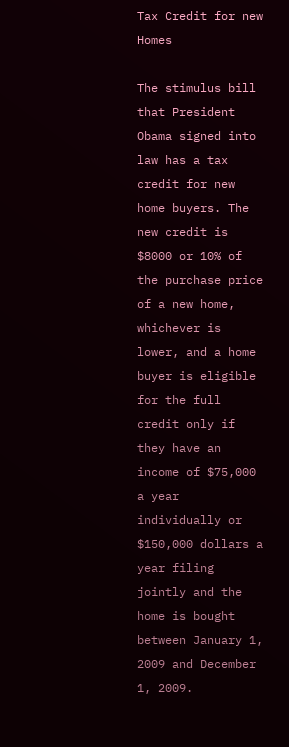Tax Credit for new Homes

The stimulus bill that President Obama signed into law has a tax credit for new home buyers. The new credit is $8000 or 10% of the purchase price of a new home, whichever is lower, and a home buyer is eligible for the full credit only if they have an income of $75,000 a year individually or $150,000 dollars a year filing jointly and the home is bought between January 1, 2009 and December 1, 2009.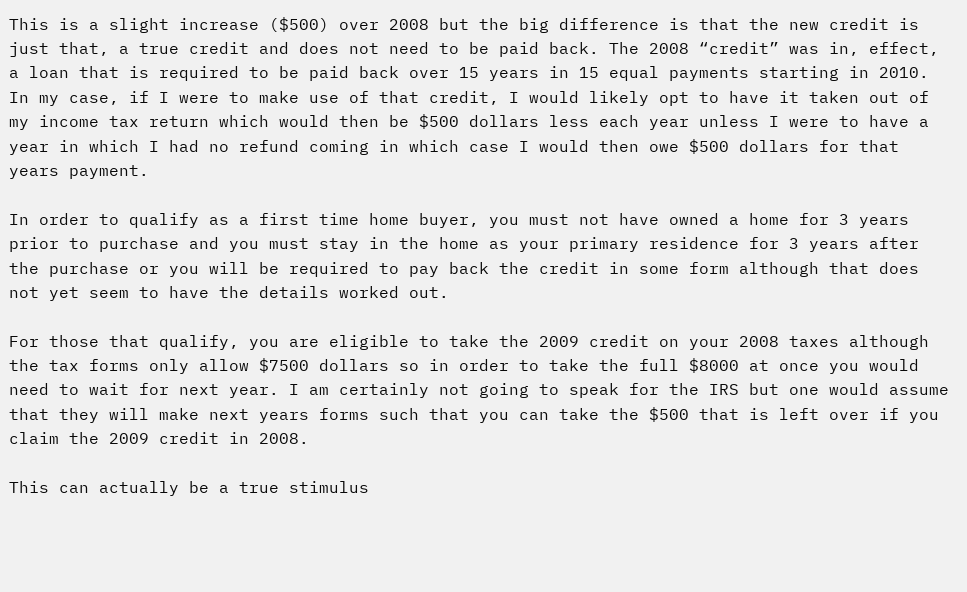This is a slight increase ($500) over 2008 but the big difference is that the new credit is just that, a true credit and does not need to be paid back. The 2008 “credit” was in, effect, a loan that is required to be paid back over 15 years in 15 equal payments starting in 2010. In my case, if I were to make use of that credit, I would likely opt to have it taken out of my income tax return which would then be $500 dollars less each year unless I were to have a year in which I had no refund coming in which case I would then owe $500 dollars for that years payment.

In order to qualify as a first time home buyer, you must not have owned a home for 3 years prior to purchase and you must stay in the home as your primary residence for 3 years after the purchase or you will be required to pay back the credit in some form although that does not yet seem to have the details worked out.

For those that qualify, you are eligible to take the 2009 credit on your 2008 taxes although the tax forms only allow $7500 dollars so in order to take the full $8000 at once you would need to wait for next year. I am certainly not going to speak for the IRS but one would assume that they will make next years forms such that you can take the $500 that is left over if you claim the 2009 credit in 2008.

This can actually be a true stimulus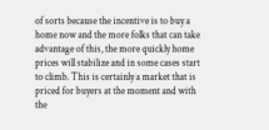of sorts because the incentive is to buy a home now and the more folks that can take advantage of this, the more quickly home prices will stabilize and in some cases start to climb. This is certainly a market that is priced for buyers at the moment and with the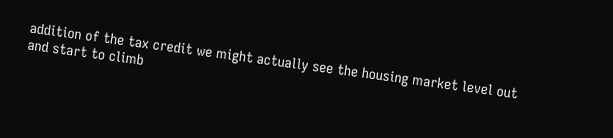addition of the tax credit we might actually see the housing market level out and start to climb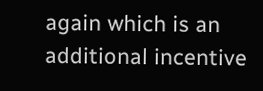again which is an additional incentive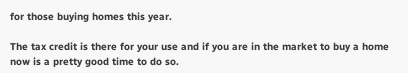for those buying homes this year.

The tax credit is there for your use and if you are in the market to buy a home now is a pretty good time to do so.